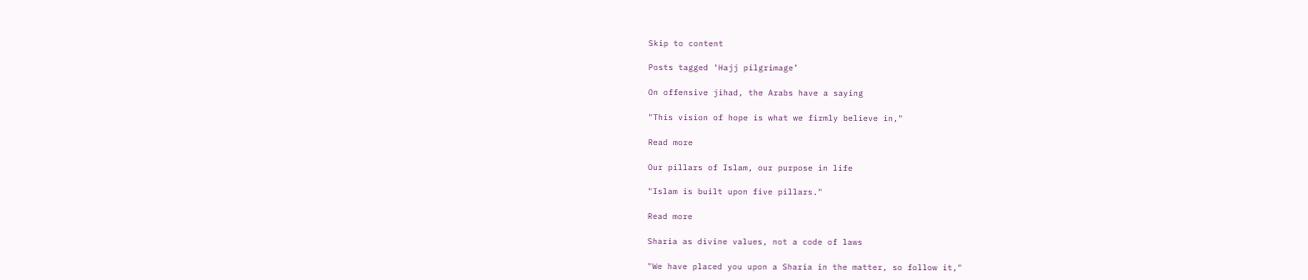Skip to content

Posts tagged ‘Hajj pilgrimage’

On offensive jihad, the Arabs have a saying

"This vision of hope is what we firmly believe in,"

Read more

Our pillars of Islam, our purpose in life

"Islam is built upon five pillars."

Read more

Sharia as divine values, not a code of laws

"We have placed you upon a Sharia in the matter, so follow it,"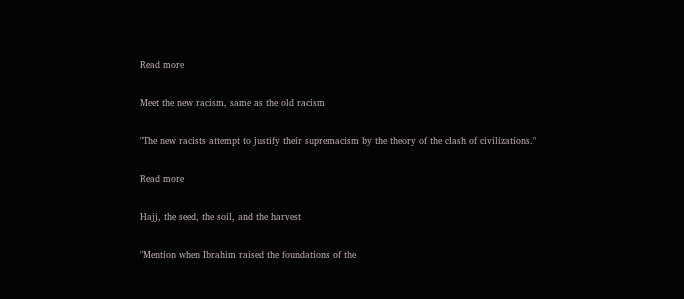Read more

Meet the new racism, same as the old racism

"The new racists attempt to justify their supremacism by the theory of the clash of civilizations."

Read more

Hajj, the seed, the soil, and the harvest

"Mention when Ibrahim raised the foundations of the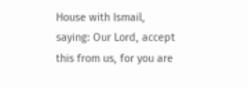House with Ismail, saying: Our Lord, accept this from us, for you are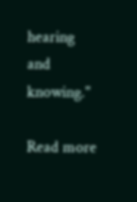hearing and knowing."

Read more